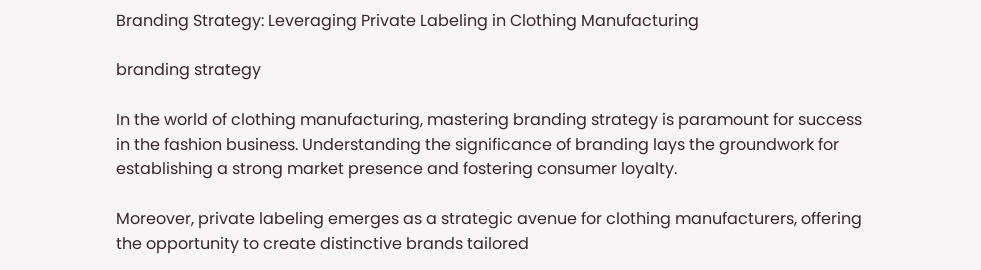Branding Strategy: Leveraging Private Labeling in Clothing Manufacturing

branding strategy

In the world of clothing manufacturing, mastering branding strategy is paramount for success in the fashion business. Understanding the significance of branding lays the groundwork for establishing a strong market presence and fostering consumer loyalty.

Moreover, private labeling emerges as a strategic avenue for clothing manufacturers, offering the opportunity to create distinctive brands tailored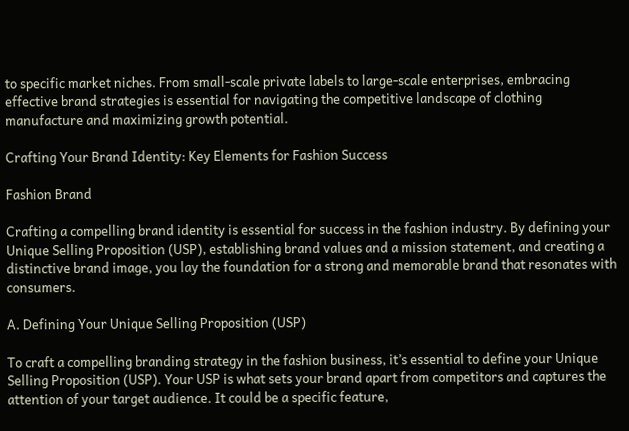to specific market niches. From small-scale private labels to large-scale enterprises, embracing effective brand strategies is essential for navigating the competitive landscape of clothing manufacture and maximizing growth potential.

Crafting Your Brand Identity: Key Elements for Fashion Success

Fashion Brand

Crafting a compelling brand identity is essential for success in the fashion industry. By defining your Unique Selling Proposition (USP), establishing brand values and a mission statement, and creating a distinctive brand image, you lay the foundation for a strong and memorable brand that resonates with consumers.

A. Defining Your Unique Selling Proposition (USP)

To craft a compelling branding strategy in the fashion business, it’s essential to define your Unique Selling Proposition (USP). Your USP is what sets your brand apart from competitors and captures the attention of your target audience. It could be a specific feature,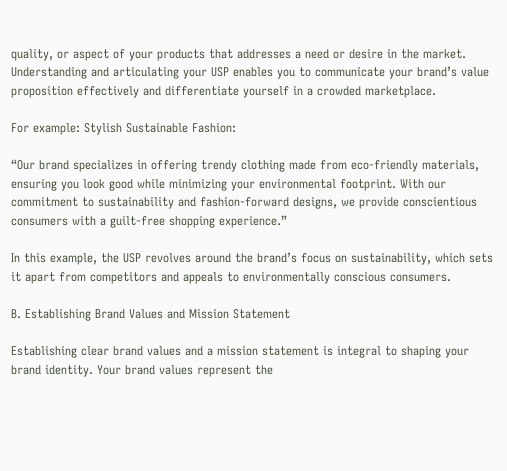quality, or aspect of your products that addresses a need or desire in the market. Understanding and articulating your USP enables you to communicate your brand’s value proposition effectively and differentiate yourself in a crowded marketplace.

For example: Stylish Sustainable Fashion:

“Our brand specializes in offering trendy clothing made from eco-friendly materials, ensuring you look good while minimizing your environmental footprint. With our commitment to sustainability and fashion-forward designs, we provide conscientious consumers with a guilt-free shopping experience.”

In this example, the USP revolves around the brand’s focus on sustainability, which sets it apart from competitors and appeals to environmentally conscious consumers.

B. Establishing Brand Values and Mission Statement

Establishing clear brand values and a mission statement is integral to shaping your brand identity. Your brand values represent the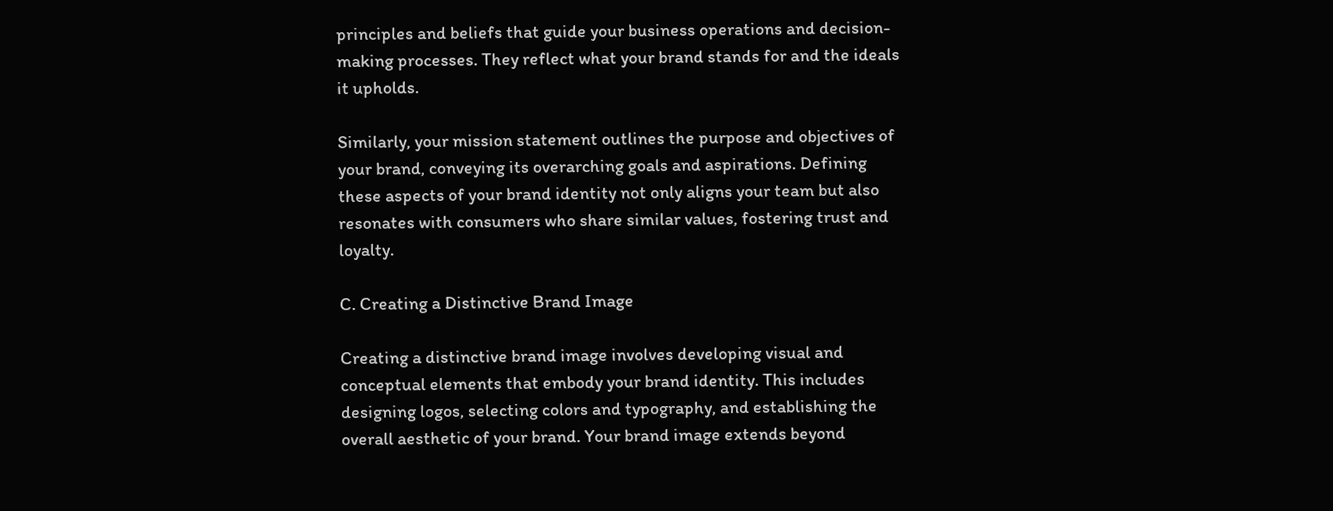principles and beliefs that guide your business operations and decision-making processes. They reflect what your brand stands for and the ideals it upholds.

Similarly, your mission statement outlines the purpose and objectives of your brand, conveying its overarching goals and aspirations. Defining these aspects of your brand identity not only aligns your team but also resonates with consumers who share similar values, fostering trust and loyalty.

C. Creating a Distinctive Brand Image

Creating a distinctive brand image involves developing visual and conceptual elements that embody your brand identity. This includes designing logos, selecting colors and typography, and establishing the overall aesthetic of your brand. Your brand image extends beyond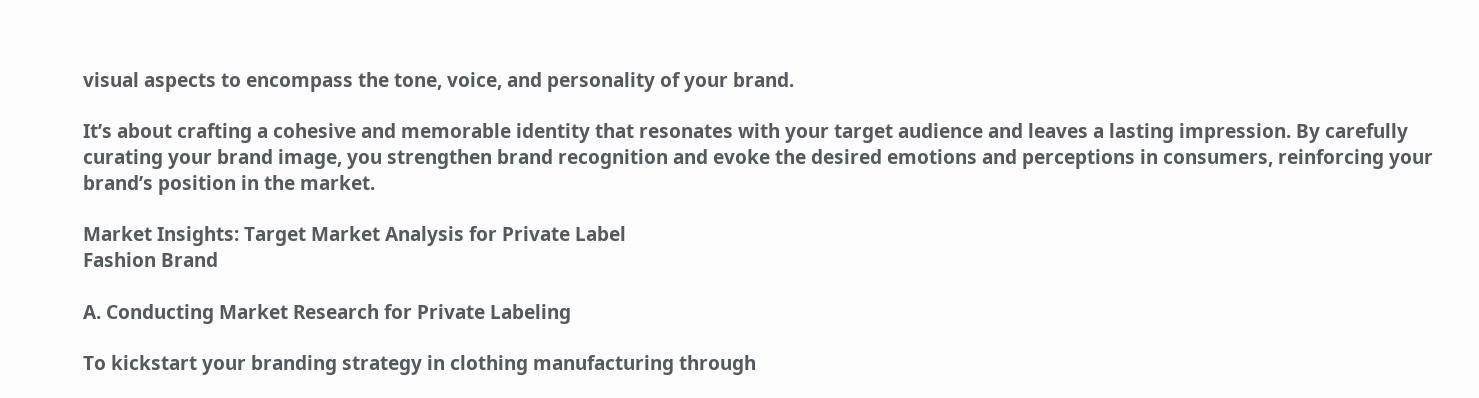visual aspects to encompass the tone, voice, and personality of your brand.

It’s about crafting a cohesive and memorable identity that resonates with your target audience and leaves a lasting impression. By carefully curating your brand image, you strengthen brand recognition and evoke the desired emotions and perceptions in consumers, reinforcing your brand’s position in the market.

Market Insights: Target Market Analysis for Private Label
Fashion Brand

A. Conducting Market Research for Private Labeling

To kickstart your branding strategy in clothing manufacturing through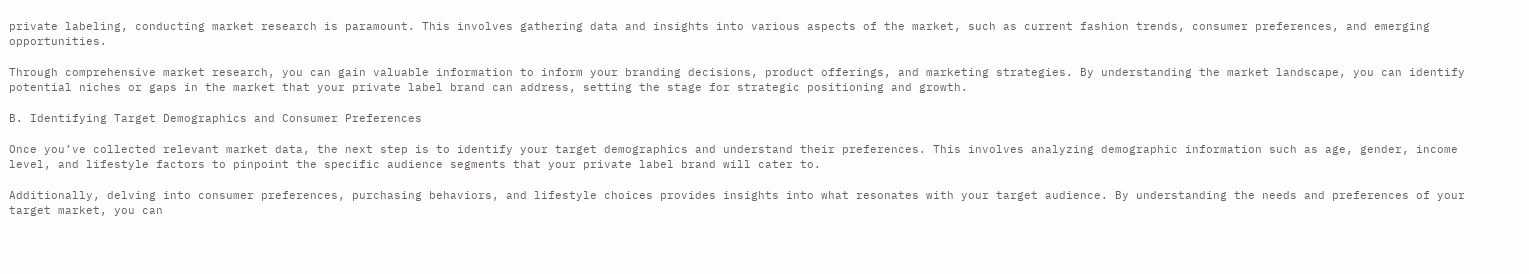private labeling, conducting market research is paramount. This involves gathering data and insights into various aspects of the market, such as current fashion trends, consumer preferences, and emerging opportunities.

Through comprehensive market research, you can gain valuable information to inform your branding decisions, product offerings, and marketing strategies. By understanding the market landscape, you can identify potential niches or gaps in the market that your private label brand can address, setting the stage for strategic positioning and growth.

B. Identifying Target Demographics and Consumer Preferences

Once you’ve collected relevant market data, the next step is to identify your target demographics and understand their preferences. This involves analyzing demographic information such as age, gender, income level, and lifestyle factors to pinpoint the specific audience segments that your private label brand will cater to.

Additionally, delving into consumer preferences, purchasing behaviors, and lifestyle choices provides insights into what resonates with your target audience. By understanding the needs and preferences of your target market, you can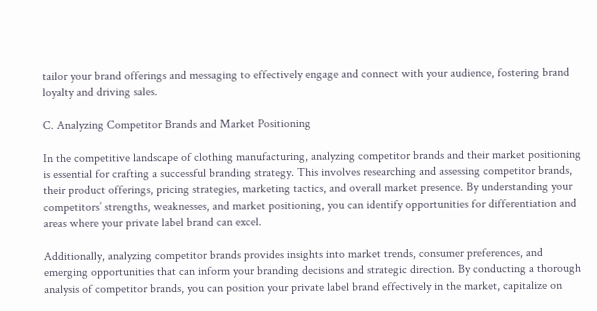tailor your brand offerings and messaging to effectively engage and connect with your audience, fostering brand loyalty and driving sales.

C. Analyzing Competitor Brands and Market Positioning

In the competitive landscape of clothing manufacturing, analyzing competitor brands and their market positioning is essential for crafting a successful branding strategy. This involves researching and assessing competitor brands, their product offerings, pricing strategies, marketing tactics, and overall market presence. By understanding your competitors’ strengths, weaknesses, and market positioning, you can identify opportunities for differentiation and areas where your private label brand can excel.

Additionally, analyzing competitor brands provides insights into market trends, consumer preferences, and emerging opportunities that can inform your branding decisions and strategic direction. By conducting a thorough analysis of competitor brands, you can position your private label brand effectively in the market, capitalize on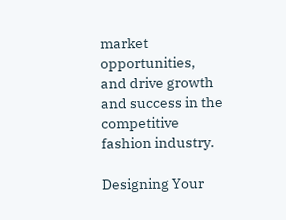market opportunities, and drive growth and success in the competitive fashion industry.

Designing Your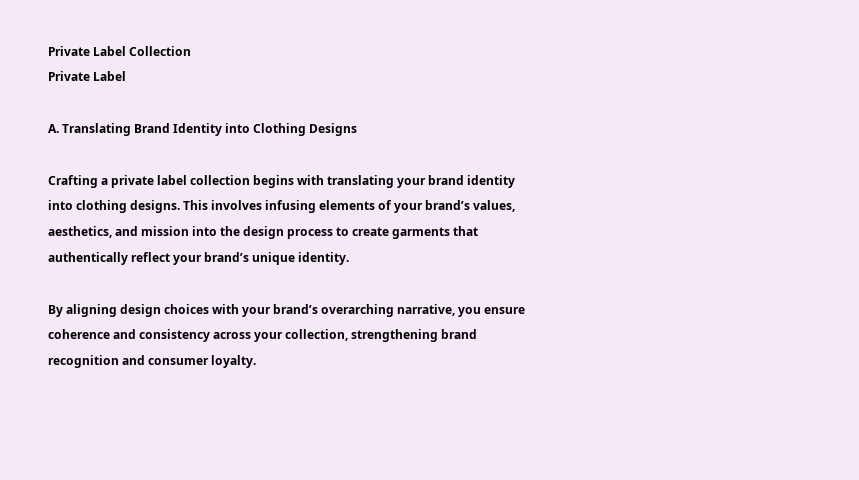Private Label Collection
Private Label

A. Translating Brand Identity into Clothing Designs

Crafting a private label collection begins with translating your brand identity into clothing designs. This involves infusing elements of your brand’s values, aesthetics, and mission into the design process to create garments that authentically reflect your brand’s unique identity.

By aligning design choices with your brand’s overarching narrative, you ensure coherence and consistency across your collection, strengthening brand recognition and consumer loyalty.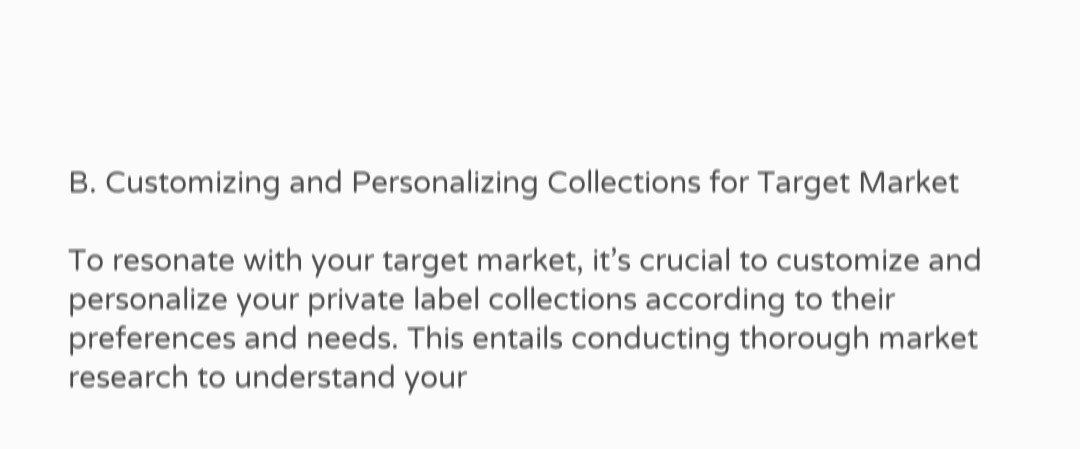B. Customizing and Personalizing Collections for Target Market

To resonate with your target market, it’s crucial to customize and personalize your private label collections according to their preferences and needs. This entails conducting thorough market research to understand your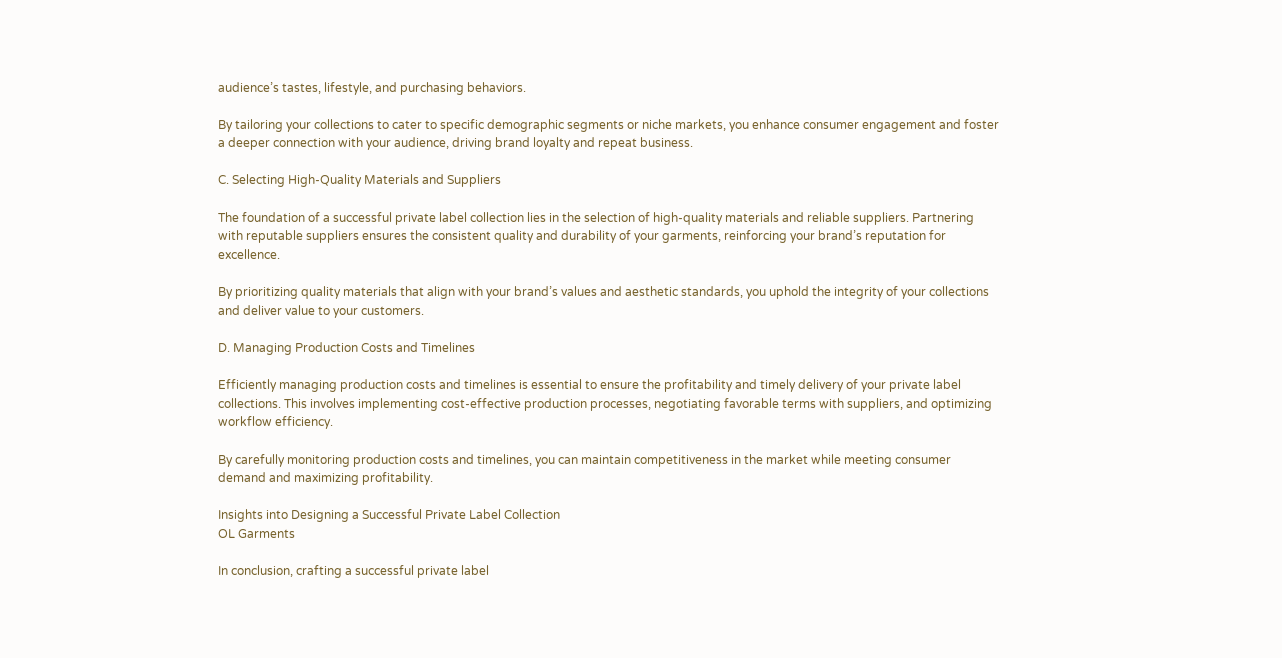audience’s tastes, lifestyle, and purchasing behaviors.

By tailoring your collections to cater to specific demographic segments or niche markets, you enhance consumer engagement and foster a deeper connection with your audience, driving brand loyalty and repeat business.

C. Selecting High-Quality Materials and Suppliers

The foundation of a successful private label collection lies in the selection of high-quality materials and reliable suppliers. Partnering with reputable suppliers ensures the consistent quality and durability of your garments, reinforcing your brand’s reputation for excellence.

By prioritizing quality materials that align with your brand’s values and aesthetic standards, you uphold the integrity of your collections and deliver value to your customers.

D. Managing Production Costs and Timelines

Efficiently managing production costs and timelines is essential to ensure the profitability and timely delivery of your private label collections. This involves implementing cost-effective production processes, negotiating favorable terms with suppliers, and optimizing workflow efficiency.

By carefully monitoring production costs and timelines, you can maintain competitiveness in the market while meeting consumer demand and maximizing profitability.

Insights into Designing a Successful Private Label Collection
OL Garments

In conclusion, crafting a successful private label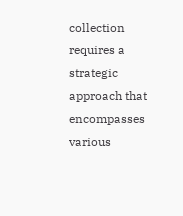collection requires a strategic approach that encompasses various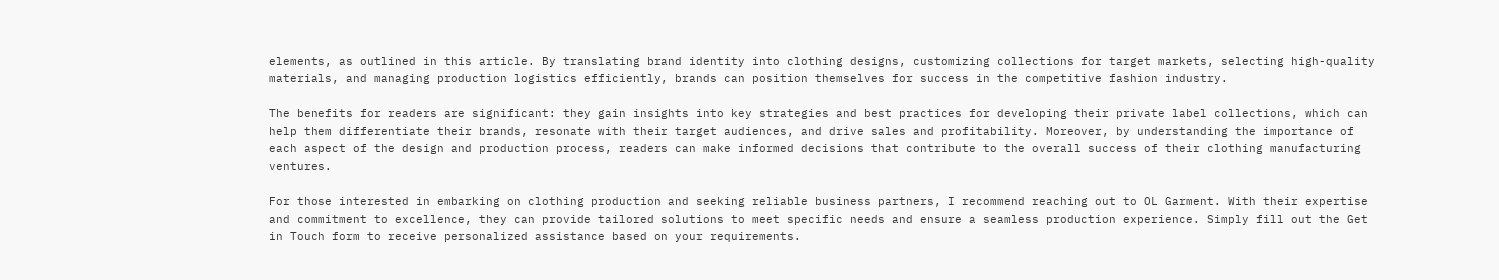elements, as outlined in this article. By translating brand identity into clothing designs, customizing collections for target markets, selecting high-quality materials, and managing production logistics efficiently, brands can position themselves for success in the competitive fashion industry.

The benefits for readers are significant: they gain insights into key strategies and best practices for developing their private label collections, which can help them differentiate their brands, resonate with their target audiences, and drive sales and profitability. Moreover, by understanding the importance of each aspect of the design and production process, readers can make informed decisions that contribute to the overall success of their clothing manufacturing ventures.

For those interested in embarking on clothing production and seeking reliable business partners, I recommend reaching out to OL Garment. With their expertise and commitment to excellence, they can provide tailored solutions to meet specific needs and ensure a seamless production experience. Simply fill out the Get in Touch form to receive personalized assistance based on your requirements.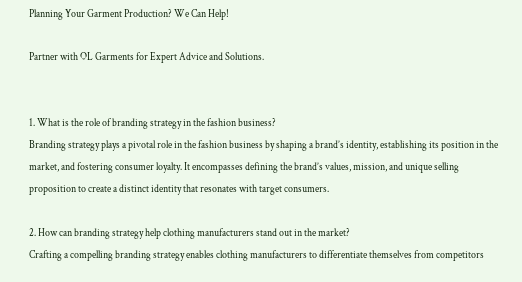Planning Your Garment Production? We Can Help!

Partner with OL Garments for Expert Advice and Solutions.


1. What is the role of branding strategy in the fashion business?
Branding strategy plays a pivotal role in the fashion business by shaping a brand’s identity, establishing its position in the market, and fostering consumer loyalty. It encompasses defining the brand’s values, mission, and unique selling proposition to create a distinct identity that resonates with target consumers.

2. How can branding strategy help clothing manufacturers stand out in the market?
Crafting a compelling branding strategy enables clothing manufacturers to differentiate themselves from competitors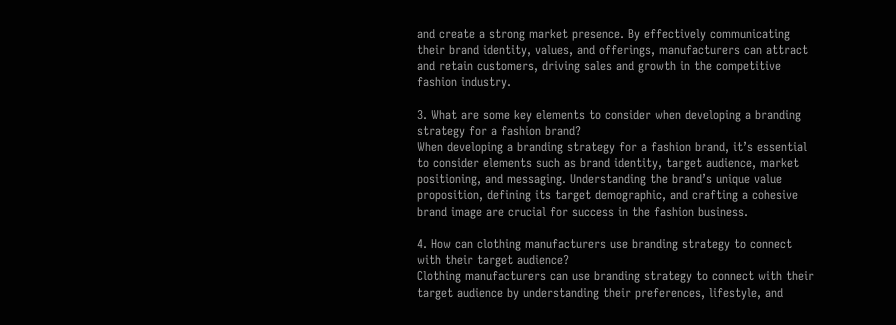and create a strong market presence. By effectively communicating their brand identity, values, and offerings, manufacturers can attract and retain customers, driving sales and growth in the competitive fashion industry.

3. What are some key elements to consider when developing a branding strategy for a fashion brand?
When developing a branding strategy for a fashion brand, it’s essential to consider elements such as brand identity, target audience, market positioning, and messaging. Understanding the brand’s unique value proposition, defining its target demographic, and crafting a cohesive brand image are crucial for success in the fashion business.

4. How can clothing manufacturers use branding strategy to connect with their target audience?
Clothing manufacturers can use branding strategy to connect with their target audience by understanding their preferences, lifestyle, and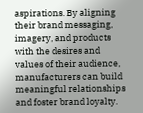aspirations. By aligning their brand messaging, imagery, and products with the desires and values of their audience, manufacturers can build meaningful relationships and foster brand loyalty.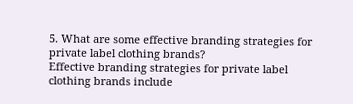5. What are some effective branding strategies for private label clothing brands?
Effective branding strategies for private label clothing brands include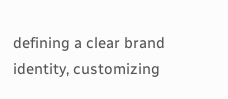defining a clear brand identity, customizing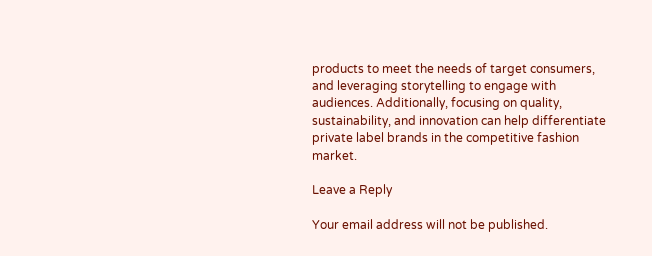products to meet the needs of target consumers, and leveraging storytelling to engage with audiences. Additionally, focusing on quality, sustainability, and innovation can help differentiate private label brands in the competitive fashion market.

Leave a Reply

Your email address will not be published.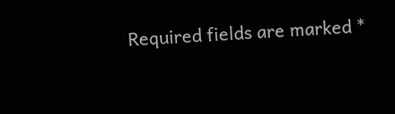Required fields are marked *